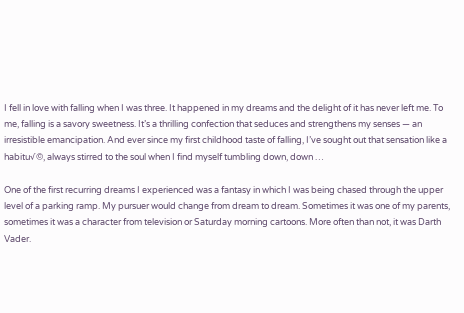I fell in love with falling when I was three. It happened in my dreams and the delight of it has never left me. To me, falling is a savory sweetness. It’s a thrilling confection that seduces and strengthens my senses — an irresistible emancipation. And ever since my first childhood taste of falling, I’ve sought out that sensation like a habitu√©, always stirred to the soul when I find myself tumbling down, down …

One of the first recurring dreams I experienced was a fantasy in which I was being chased through the upper level of a parking ramp. My pursuer would change from dream to dream. Sometimes it was one of my parents, sometimes it was a character from television or Saturday morning cartoons. More often than not, it was Darth Vader.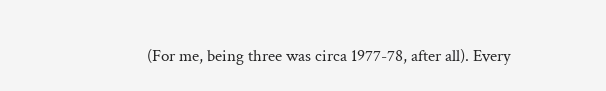(For me, being three was circa 1977-78, after all). Every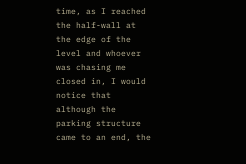time, as I reached the half-wall at the edge of the level and whoever was chasing me closed in, I would notice that although the parking structure came to an end, the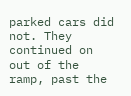parked cars did not. They continued on out of the ramp, past the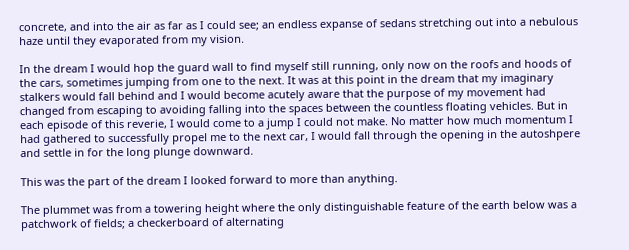concrete, and into the air as far as I could see; an endless expanse of sedans stretching out into a nebulous haze until they evaporated from my vision.

In the dream I would hop the guard wall to find myself still running, only now on the roofs and hoods of the cars, sometimes jumping from one to the next. It was at this point in the dream that my imaginary stalkers would fall behind and I would become acutely aware that the purpose of my movement had changed from escaping to avoiding falling into the spaces between the countless floating vehicles. But in each episode of this reverie, I would come to a jump I could not make. No matter how much momentum I had gathered to successfully propel me to the next car, I would fall through the opening in the autoshpere and settle in for the long plunge downward.

This was the part of the dream I looked forward to more than anything.

The plummet was from a towering height where the only distinguishable feature of the earth below was a patchwork of fields; a checkerboard of alternating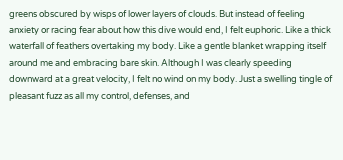greens obscured by wisps of lower layers of clouds. But instead of feeling anxiety or racing fear about how this dive would end, I felt euphoric. Like a thick waterfall of feathers overtaking my body. Like a gentle blanket wrapping itself around me and embracing bare skin. Although I was clearly speeding downward at a great velocity, I felt no wind on my body. Just a swelling tingle of pleasant fuzz as all my control, defenses, and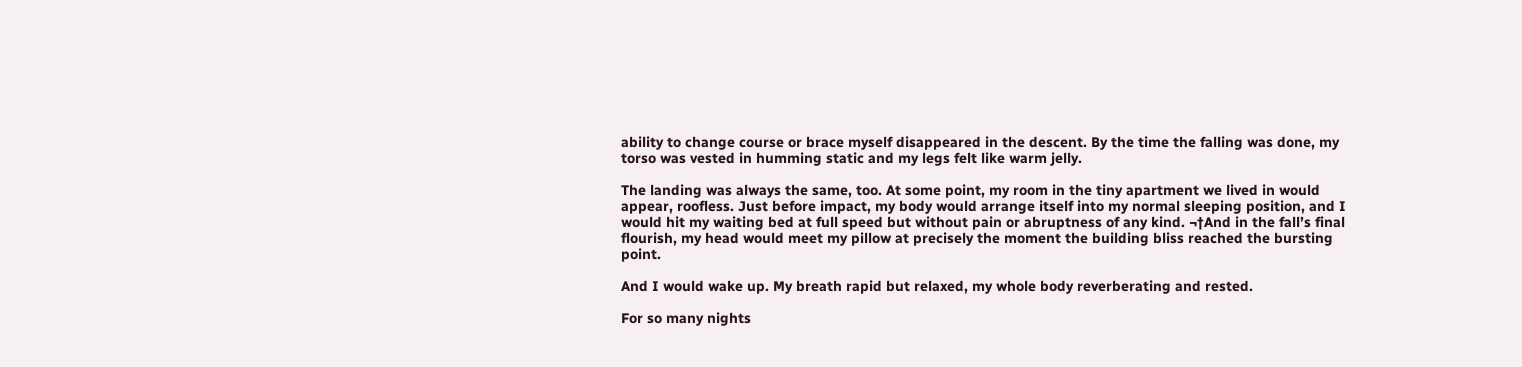ability to change course or brace myself disappeared in the descent. By the time the falling was done, my torso was vested in humming static and my legs felt like warm jelly.

The landing was always the same, too. At some point, my room in the tiny apartment we lived in would appear, roofless. Just before impact, my body would arrange itself into my normal sleeping position, and I would hit my waiting bed at full speed but without pain or abruptness of any kind. ¬†And in the fall’s final flourish, my head would meet my pillow at precisely the moment the building bliss reached the bursting point.

And I would wake up. My breath rapid but relaxed, my whole body reverberating and rested.

For so many nights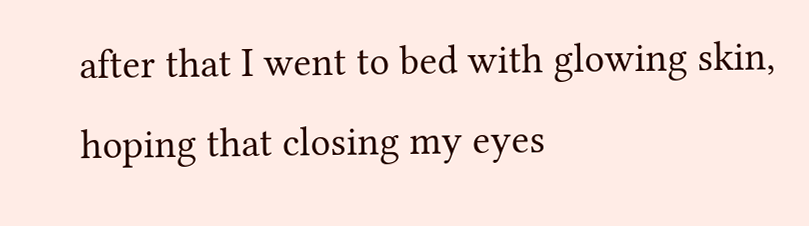after that I went to bed with glowing skin, hoping that closing my eyes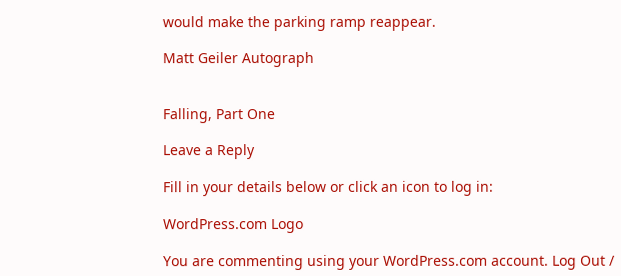would make the parking ramp reappear.

Matt Geiler Autograph


Falling, Part One

Leave a Reply

Fill in your details below or click an icon to log in:

WordPress.com Logo

You are commenting using your WordPress.com account. Log Out /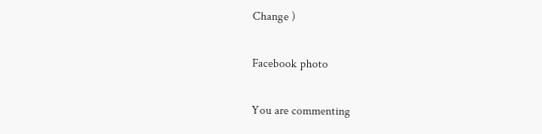Change )

Facebook photo

You are commenting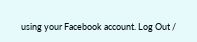using your Facebook account. Log Out /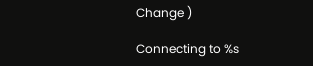Change )

Connecting to %s